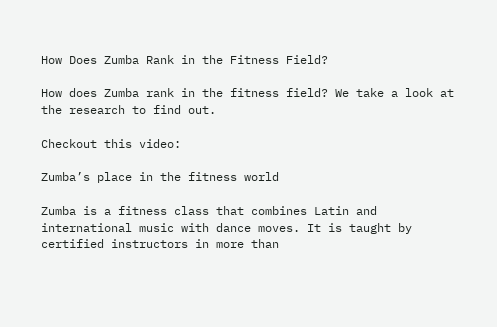How Does Zumba Rank in the Fitness Field?

How does Zumba rank in the fitness field? We take a look at the research to find out.

Checkout this video:

Zumba’s place in the fitness world

Zumba is a fitness class that combines Latin and international music with dance moves. It is taught by certified instructors in more than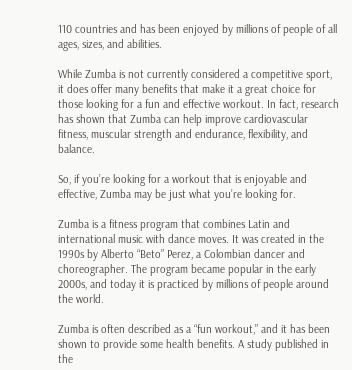110 countries and has been enjoyed by millions of people of all ages, sizes, and abilities.

While Zumba is not currently considered a competitive sport, it does offer many benefits that make it a great choice for those looking for a fun and effective workout. In fact, research has shown that Zumba can help improve cardiovascular fitness, muscular strength and endurance, flexibility, and balance.

So, if you’re looking for a workout that is enjoyable and effective, Zumba may be just what you’re looking for.

Zumba is a fitness program that combines Latin and international music with dance moves. It was created in the 1990s by Alberto “Beto” Perez, a Colombian dancer and choreographer. The program became popular in the early 2000s, and today it is practiced by millions of people around the world.

Zumba is often described as a “fun workout,” and it has been shown to provide some health benefits. A study published in the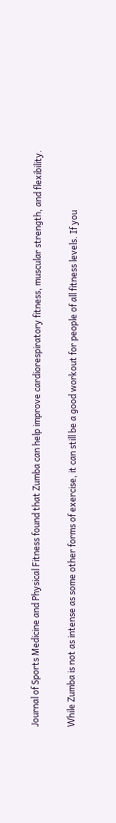Journal of Sports Medicine and Physical Fitness found that Zumba can help improve cardiorespiratory fitness, muscular strength, and flexibility.

While Zumba is not as intense as some other forms of exercise, it can still be a good workout for people of all fitness levels. If you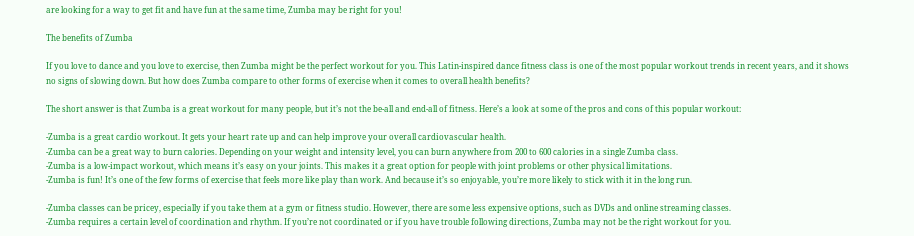are looking for a way to get fit and have fun at the same time, Zumba may be right for you!

The benefits of Zumba

If you love to dance and you love to exercise, then Zumba might be the perfect workout for you. This Latin-inspired dance fitness class is one of the most popular workout trends in recent years, and it shows no signs of slowing down. But how does Zumba compare to other forms of exercise when it comes to overall health benefits?

The short answer is that Zumba is a great workout for many people, but it’s not the be-all and end-all of fitness. Here’s a look at some of the pros and cons of this popular workout:

-Zumba is a great cardio workout. It gets your heart rate up and can help improve your overall cardiovascular health.
-Zumba can be a great way to burn calories. Depending on your weight and intensity level, you can burn anywhere from 200 to 600 calories in a single Zumba class.
-Zumba is a low-impact workout, which means it’s easy on your joints. This makes it a great option for people with joint problems or other physical limitations.
-Zumba is fun! It’s one of the few forms of exercise that feels more like play than work. And because it’s so enjoyable, you’re more likely to stick with it in the long run.

-Zumba classes can be pricey, especially if you take them at a gym or fitness studio. However, there are some less expensive options, such as DVDs and online streaming classes.
-Zumba requires a certain level of coordination and rhythm. If you’re not coordinated or if you have trouble following directions, Zumba may not be the right workout for you.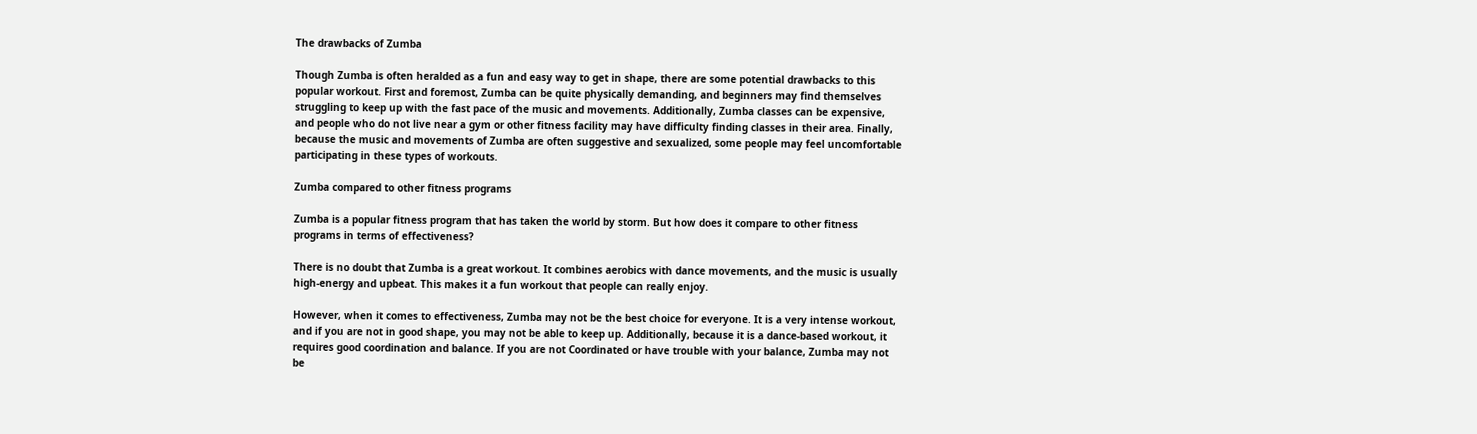The drawbacks of Zumba

Though Zumba is often heralded as a fun and easy way to get in shape, there are some potential drawbacks to this popular workout. First and foremost, Zumba can be quite physically demanding, and beginners may find themselves struggling to keep up with the fast pace of the music and movements. Additionally, Zumba classes can be expensive, and people who do not live near a gym or other fitness facility may have difficulty finding classes in their area. Finally, because the music and movements of Zumba are often suggestive and sexualized, some people may feel uncomfortable participating in these types of workouts.

Zumba compared to other fitness programs

Zumba is a popular fitness program that has taken the world by storm. But how does it compare to other fitness programs in terms of effectiveness?

There is no doubt that Zumba is a great workout. It combines aerobics with dance movements, and the music is usually high-energy and upbeat. This makes it a fun workout that people can really enjoy.

However, when it comes to effectiveness, Zumba may not be the best choice for everyone. It is a very intense workout, and if you are not in good shape, you may not be able to keep up. Additionally, because it is a dance-based workout, it requires good coordination and balance. If you are not Coordinated or have trouble with your balance, Zumba may not be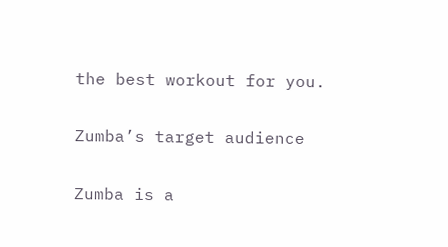the best workout for you.

Zumba’s target audience

Zumba is a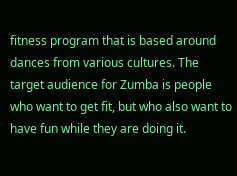fitness program that is based around dances from various cultures. The target audience for Zumba is people who want to get fit, but who also want to have fun while they are doing it.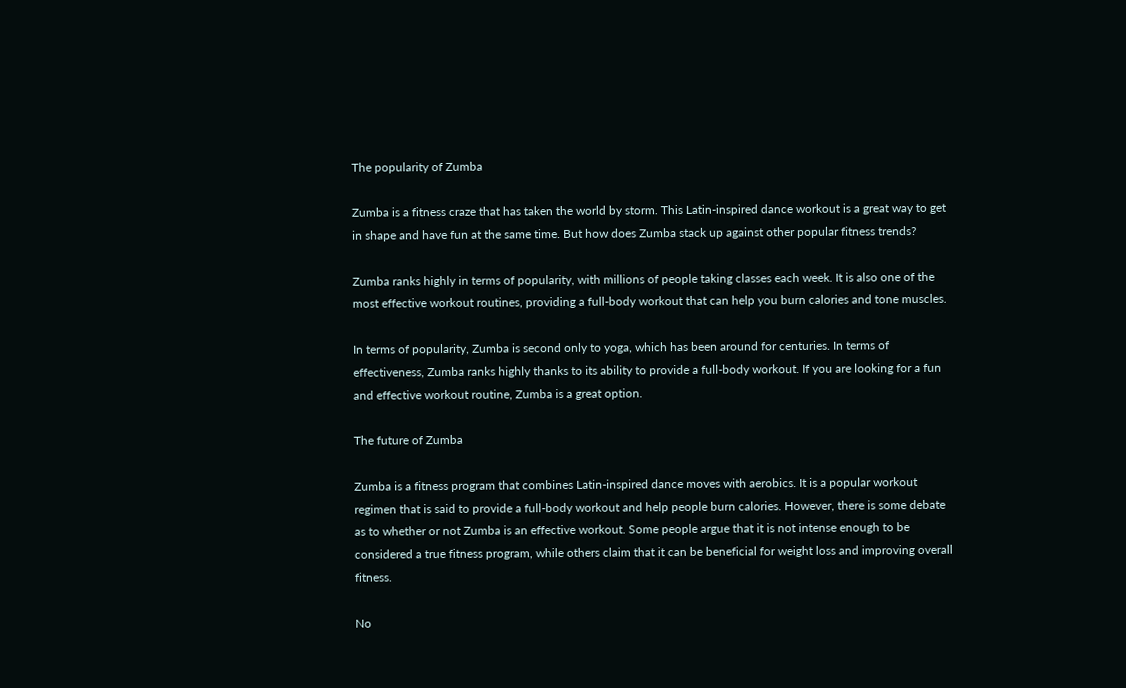The popularity of Zumba

Zumba is a fitness craze that has taken the world by storm. This Latin-inspired dance workout is a great way to get in shape and have fun at the same time. But how does Zumba stack up against other popular fitness trends?

Zumba ranks highly in terms of popularity, with millions of people taking classes each week. It is also one of the most effective workout routines, providing a full-body workout that can help you burn calories and tone muscles.

In terms of popularity, Zumba is second only to yoga, which has been around for centuries. In terms of effectiveness, Zumba ranks highly thanks to its ability to provide a full-body workout. If you are looking for a fun and effective workout routine, Zumba is a great option.

The future of Zumba

Zumba is a fitness program that combines Latin-inspired dance moves with aerobics. It is a popular workout regimen that is said to provide a full-body workout and help people burn calories. However, there is some debate as to whether or not Zumba is an effective workout. Some people argue that it is not intense enough to be considered a true fitness program, while others claim that it can be beneficial for weight loss and improving overall fitness.

No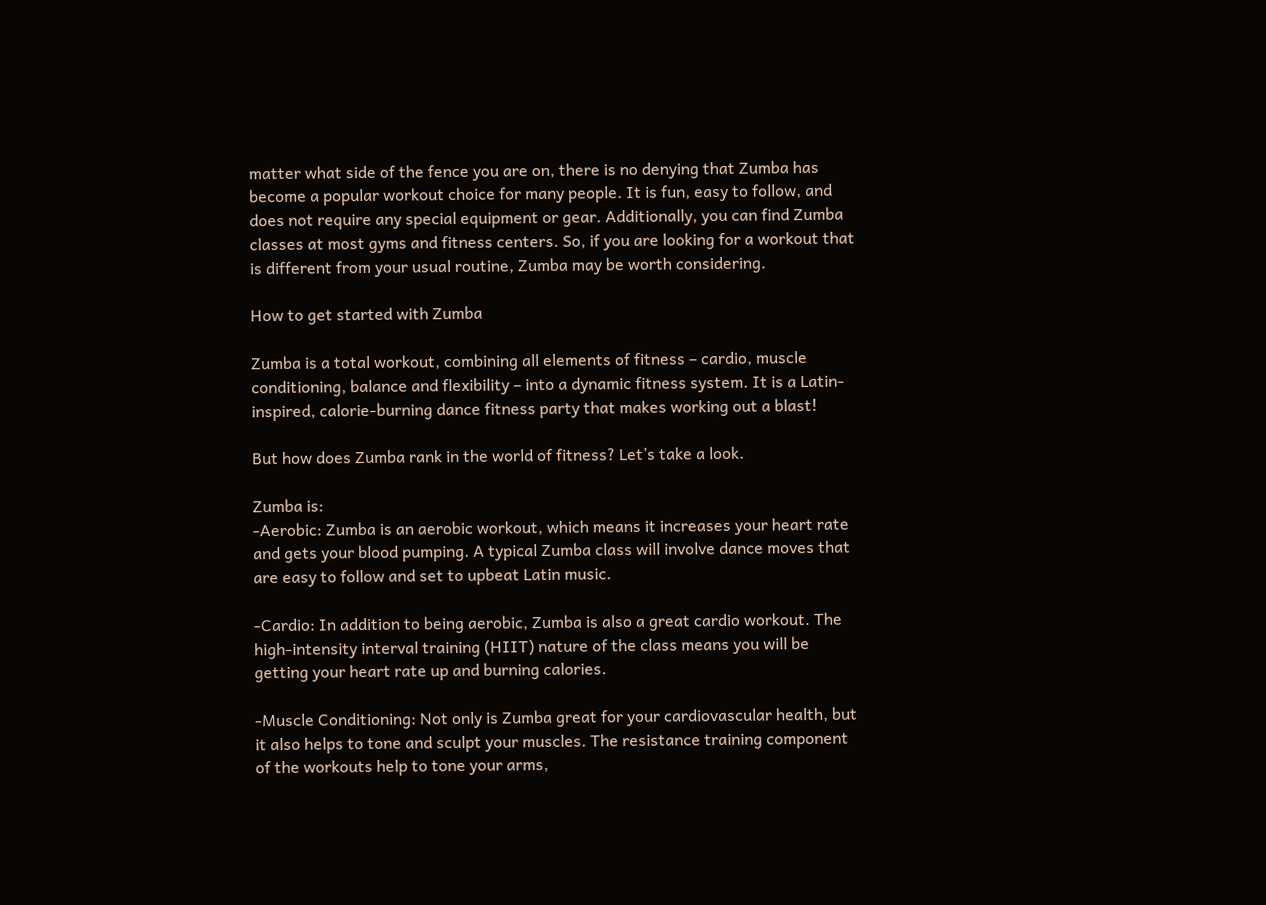matter what side of the fence you are on, there is no denying that Zumba has become a popular workout choice for many people. It is fun, easy to follow, and does not require any special equipment or gear. Additionally, you can find Zumba classes at most gyms and fitness centers. So, if you are looking for a workout that is different from your usual routine, Zumba may be worth considering.

How to get started with Zumba

Zumba is a total workout, combining all elements of fitness – cardio, muscle conditioning, balance and flexibility – into a dynamic fitness system. It is a Latin-inspired, calorie-burning dance fitness party that makes working out a blast!

But how does Zumba rank in the world of fitness? Let’s take a look.

Zumba is:
-Aerobic: Zumba is an aerobic workout, which means it increases your heart rate and gets your blood pumping. A typical Zumba class will involve dance moves that are easy to follow and set to upbeat Latin music.

-Cardio: In addition to being aerobic, Zumba is also a great cardio workout. The high-intensity interval training (HIIT) nature of the class means you will be getting your heart rate up and burning calories.

-Muscle Conditioning: Not only is Zumba great for your cardiovascular health, but it also helps to tone and sculpt your muscles. The resistance training component of the workouts help to tone your arms,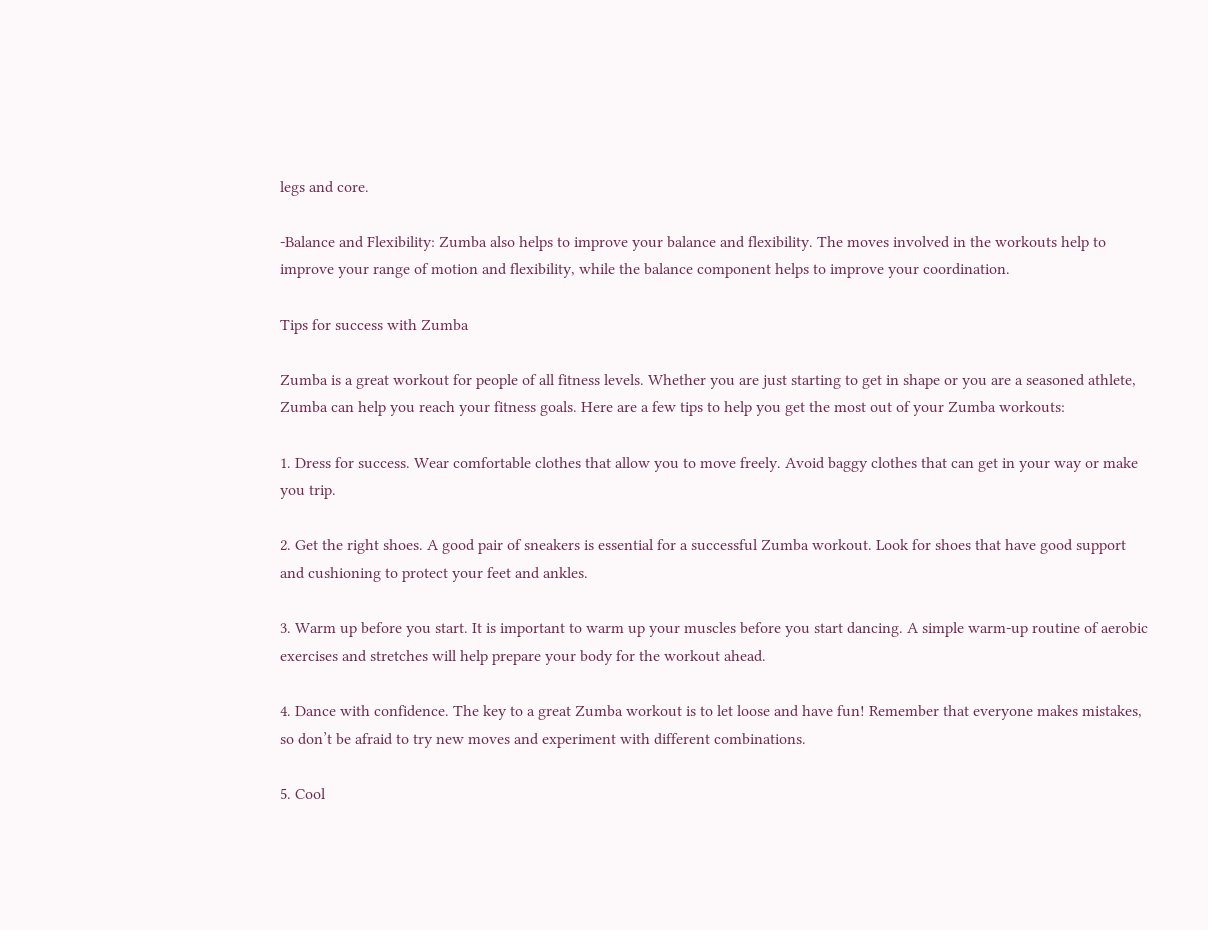legs and core.

-Balance and Flexibility: Zumba also helps to improve your balance and flexibility. The moves involved in the workouts help to improve your range of motion and flexibility, while the balance component helps to improve your coordination.

Tips for success with Zumba

Zumba is a great workout for people of all fitness levels. Whether you are just starting to get in shape or you are a seasoned athlete, Zumba can help you reach your fitness goals. Here are a few tips to help you get the most out of your Zumba workouts:

1. Dress for success. Wear comfortable clothes that allow you to move freely. Avoid baggy clothes that can get in your way or make you trip.

2. Get the right shoes. A good pair of sneakers is essential for a successful Zumba workout. Look for shoes that have good support and cushioning to protect your feet and ankles.

3. Warm up before you start. It is important to warm up your muscles before you start dancing. A simple warm-up routine of aerobic exercises and stretches will help prepare your body for the workout ahead.

4. Dance with confidence. The key to a great Zumba workout is to let loose and have fun! Remember that everyone makes mistakes, so don’t be afraid to try new moves and experiment with different combinations.

5. Cool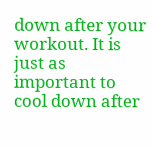down after your workout. It is just as important to cool down after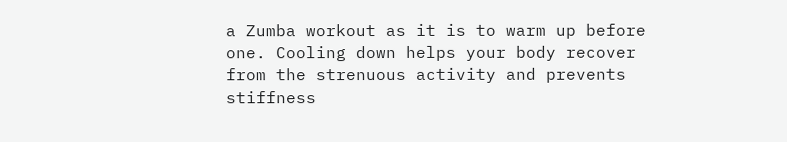a Zumba workout as it is to warm up before one. Cooling down helps your body recover from the strenuous activity and prevents stiffness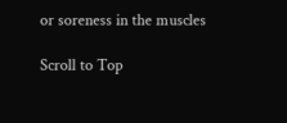or soreness in the muscles

Scroll to Top